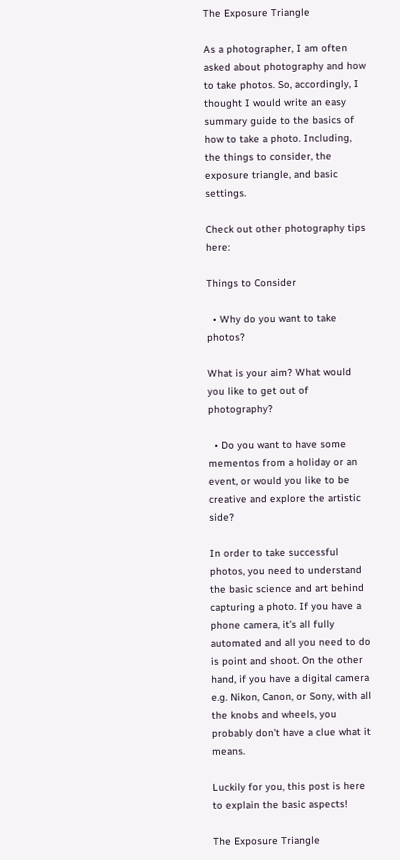The Exposure Triangle

As a photographer, I am often asked about photography and how to take photos. So, accordingly, I thought I would write an easy summary guide to the basics of how to take a photo. Including, the things to consider, the exposure triangle, and basic settings.

Check out other photography tips here:

Things to Consider

  • Why do you want to take photos?

What is your aim? What would you like to get out of photography?

  • Do you want to have some mementos from a holiday or an event, or would you like to be creative and explore the artistic side?

In order to take successful photos, you need to understand the basic science and art behind capturing a photo. If you have a phone camera, it’s all fully automated and all you need to do is point and shoot. On the other hand, if you have a digital camera e.g. Nikon, Canon, or Sony, with all the knobs and wheels, you probably don’t have a clue what it means.

Luckily for you, this post is here to explain the basic aspects!

The Exposure Triangle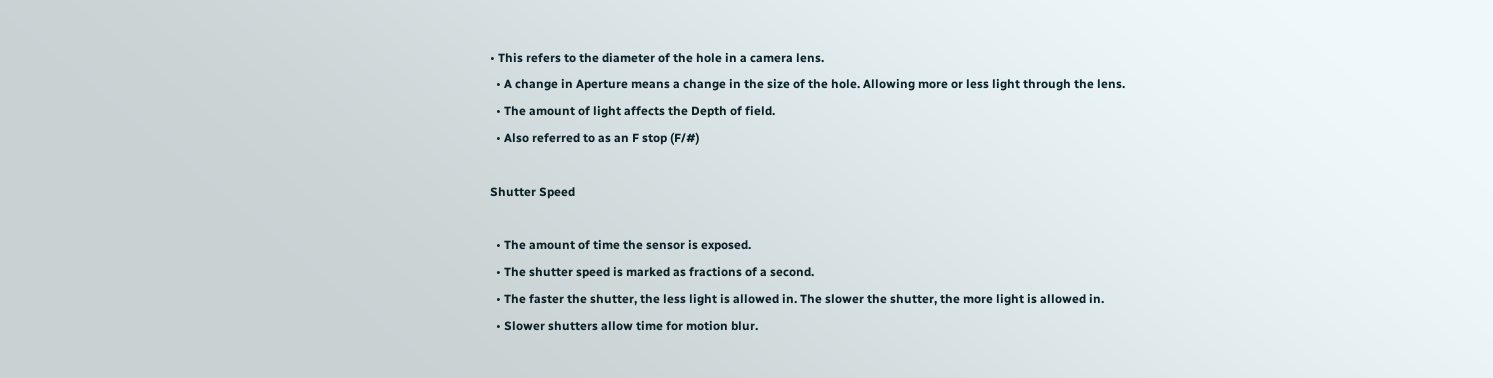• This refers to the diameter of the hole in a camera lens.
  • A change in Aperture means a change in the size of the hole. Allowing more or less light through the lens.
  • The amount of light affects the Depth of field.
  • Also referred to as an F stop (F/#)

Shutter Speed

  • The amount of time the sensor is exposed.
  • The shutter speed is marked as fractions of a second.
  • The faster the shutter, the less light is allowed in. The slower the shutter, the more light is allowed in.
  • Slower shutters allow time for motion blur.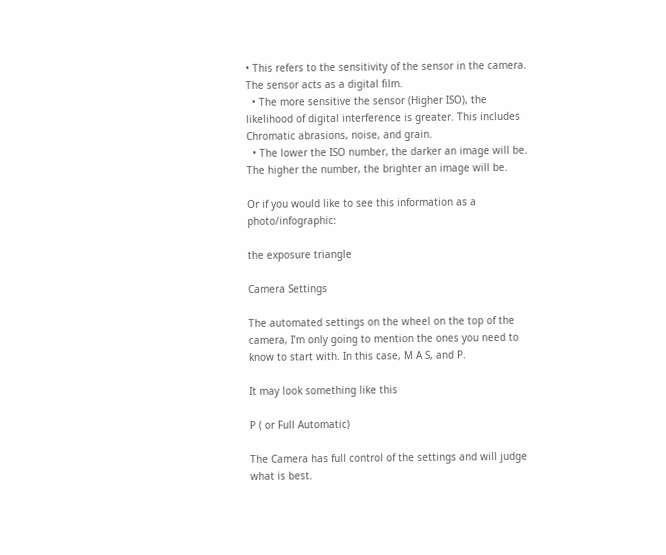• This refers to the sensitivity of the sensor in the camera. The sensor acts as a digital film.
  • The more sensitive the sensor (Higher ISO), the likelihood of digital interference is greater. This includes Chromatic abrasions, noise, and grain.
  • The lower the ISO number, the darker an image will be. The higher the number, the brighter an image will be.

Or if you would like to see this information as a photo/infographic:

the exposure triangle

Camera Settings

The automated settings on the wheel on the top of the camera, I’m only going to mention the ones you need to know to start with. In this case, M A S, and P.

It may look something like this

P ( or Full Automatic)

The Camera has full control of the settings and will judge what is best.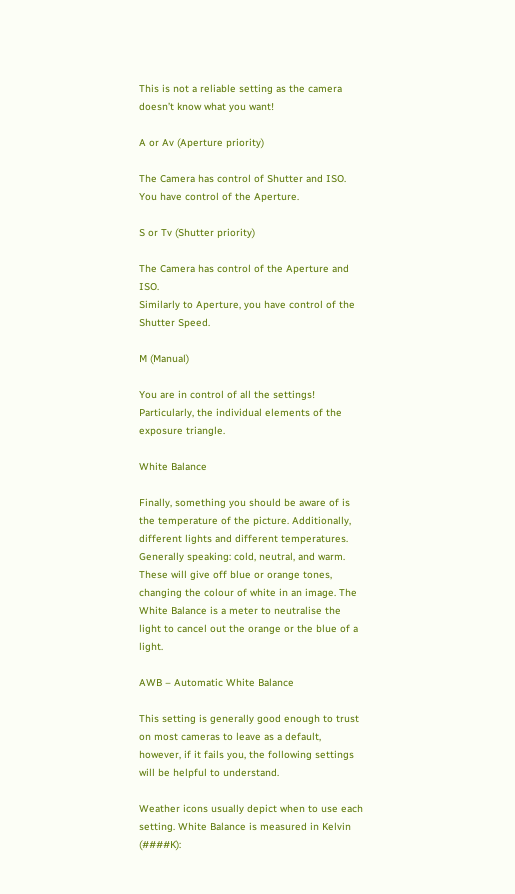This is not a reliable setting as the camera doesn’t know what you want!

A or Av (Aperture priority)

The Camera has control of Shutter and ISO.
You have control of the Aperture.

S or Tv (Shutter priority)

The Camera has control of the Aperture and ISO.
Similarly to Aperture, you have control of the Shutter Speed.

M (Manual)

You are in control of all the settings! Particularly, the individual elements of the exposure triangle.

White Balance

Finally, something you should be aware of is the temperature of the picture. Additionally, different lights and different temperatures. Generally speaking: cold, neutral, and warm. These will give off blue or orange tones, changing the colour of white in an image. The White Balance is a meter to neutralise the light to cancel out the orange or the blue of a light.

AWB – Automatic White Balance

This setting is generally good enough to trust on most cameras to leave as a default, however, if it fails you, the following settings will be helpful to understand.

Weather icons usually depict when to use each setting. White Balance is measured in Kelvin (####K):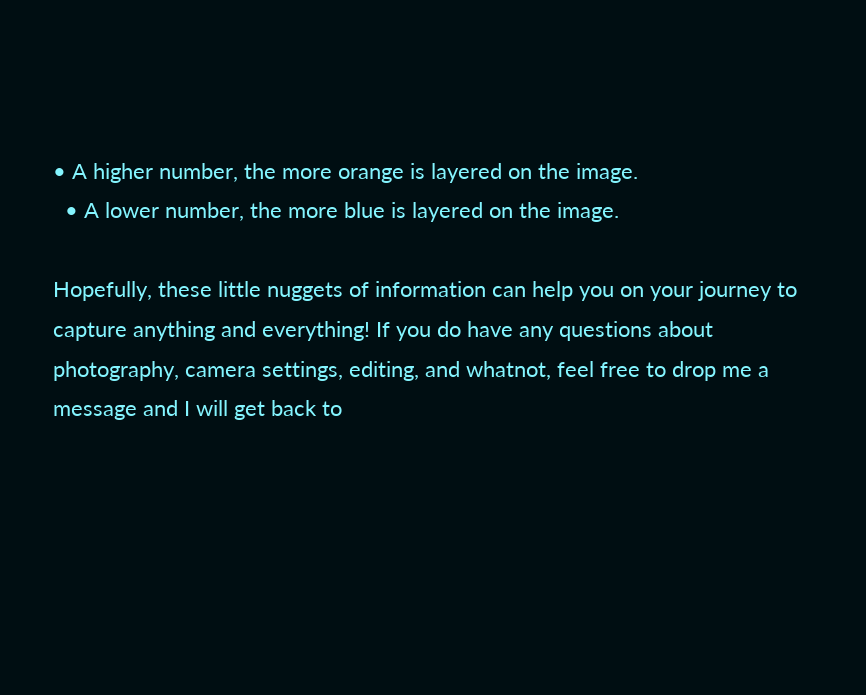• A higher number, the more orange is layered on the image.
  • A lower number, the more blue is layered on the image.

Hopefully, these little nuggets of information can help you on your journey to capture anything and everything! If you do have any questions about photography, camera settings, editing, and whatnot, feel free to drop me a message and I will get back to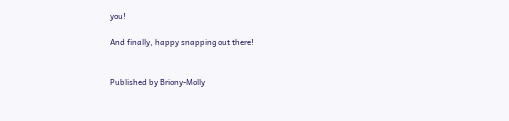you!

And finally, happy snapping out there!


Published by Briony-Molly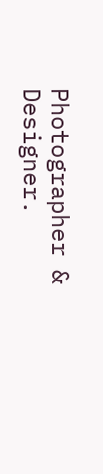Photographer & Designer.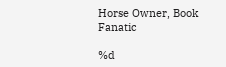Horse Owner, Book Fanatic

%d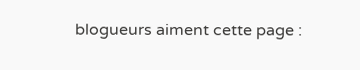blogueurs aiment cette page :